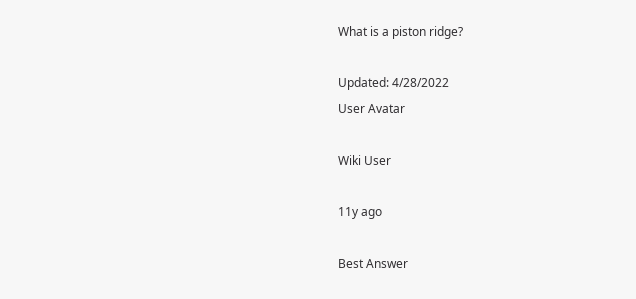What is a piston ridge?

Updated: 4/28/2022
User Avatar

Wiki User

11y ago

Best Answer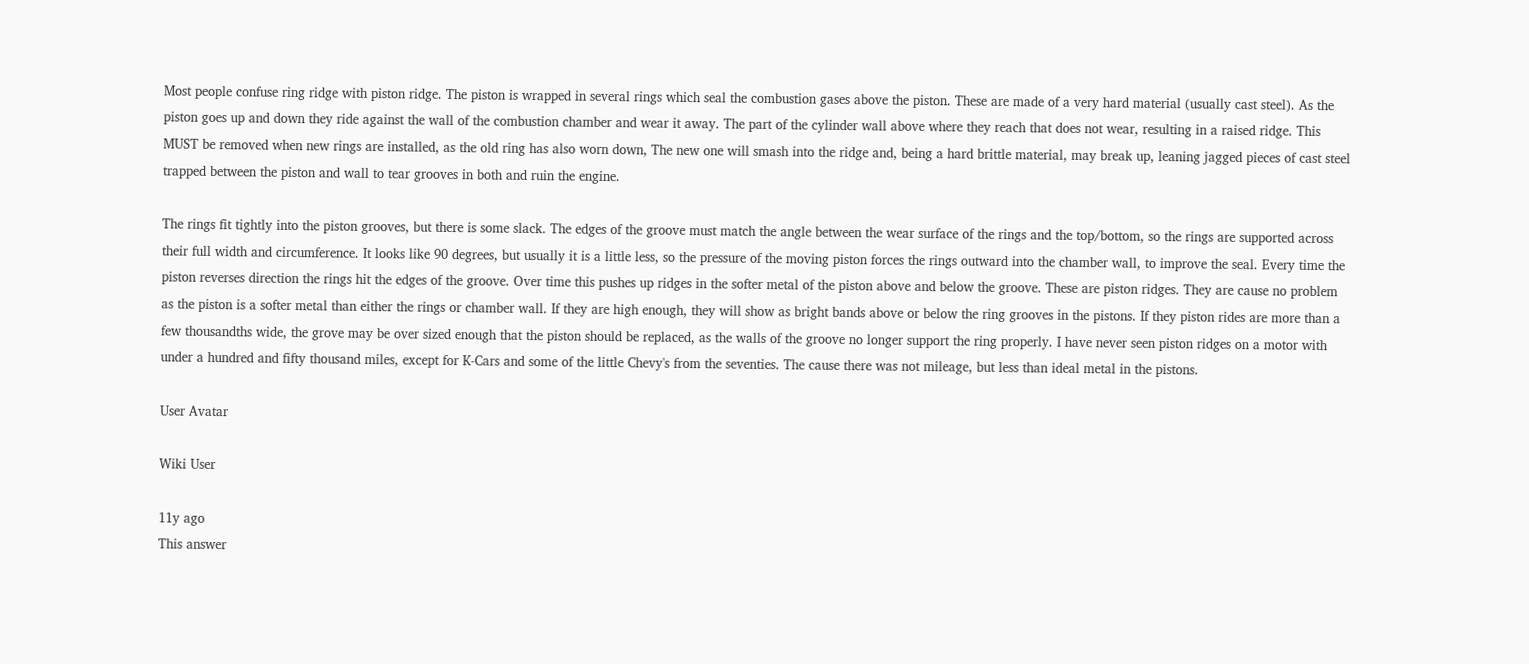Most people confuse ring ridge with piston ridge. The piston is wrapped in several rings which seal the combustion gases above the piston. These are made of a very hard material (usually cast steel). As the piston goes up and down they ride against the wall of the combustion chamber and wear it away. The part of the cylinder wall above where they reach that does not wear, resulting in a raised ridge. This MUST be removed when new rings are installed, as the old ring has also worn down, The new one will smash into the ridge and, being a hard brittle material, may break up, leaning jagged pieces of cast steel trapped between the piston and wall to tear grooves in both and ruin the engine.

The rings fit tightly into the piston grooves, but there is some slack. The edges of the groove must match the angle between the wear surface of the rings and the top/bottom, so the rings are supported across their full width and circumference. It looks like 90 degrees, but usually it is a little less, so the pressure of the moving piston forces the rings outward into the chamber wall, to improve the seal. Every time the piston reverses direction the rings hit the edges of the groove. Over time this pushes up ridges in the softer metal of the piston above and below the groove. These are piston ridges. They are cause no problem as the piston is a softer metal than either the rings or chamber wall. If they are high enough, they will show as bright bands above or below the ring grooves in the pistons. If they piston rides are more than a few thousandths wide, the grove may be over sized enough that the piston should be replaced, as the walls of the groove no longer support the ring properly. I have never seen piston ridges on a motor with under a hundred and fifty thousand miles, except for K-Cars and some of the little Chevy's from the seventies. The cause there was not mileage, but less than ideal metal in the pistons.

User Avatar

Wiki User

11y ago
This answer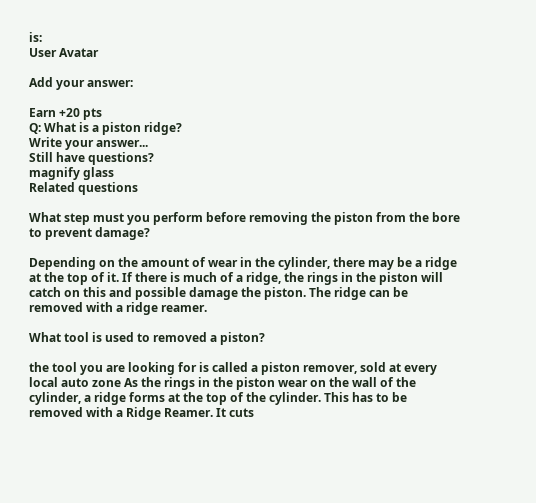is:
User Avatar

Add your answer:

Earn +20 pts
Q: What is a piston ridge?
Write your answer...
Still have questions?
magnify glass
Related questions

What step must you perform before removing the piston from the bore to prevent damage?

Depending on the amount of wear in the cylinder, there may be a ridge at the top of it. If there is much of a ridge, the rings in the piston will catch on this and possible damage the piston. The ridge can be removed with a ridge reamer.

What tool is used to removed a piston?

the tool you are looking for is called a piston remover, sold at every local auto zone As the rings in the piston wear on the wall of the cylinder, a ridge forms at the top of the cylinder. This has to be removed with a Ridge Reamer. It cuts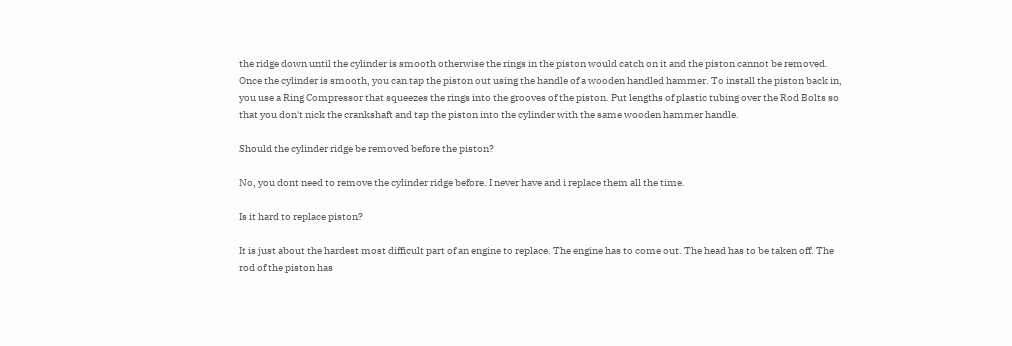the ridge down until the cylinder is smooth otherwise the rings in the piston would catch on it and the piston cannot be removed. Once the cylinder is smooth, you can tap the piston out using the handle of a wooden handled hammer. To install the piston back in, you use a Ring Compressor that squeezes the rings into the grooves of the piston. Put lengths of plastic tubing over the Rod Bolts so that you don't nick the crankshaft and tap the piston into the cylinder with the same wooden hammer handle.

Should the cylinder ridge be removed before the piston?

No, you dont need to remove the cylinder ridge before. I never have and i replace them all the time.

Is it hard to replace piston?

It is just about the hardest most difficult part of an engine to replace. The engine has to come out. The head has to be taken off. The rod of the piston has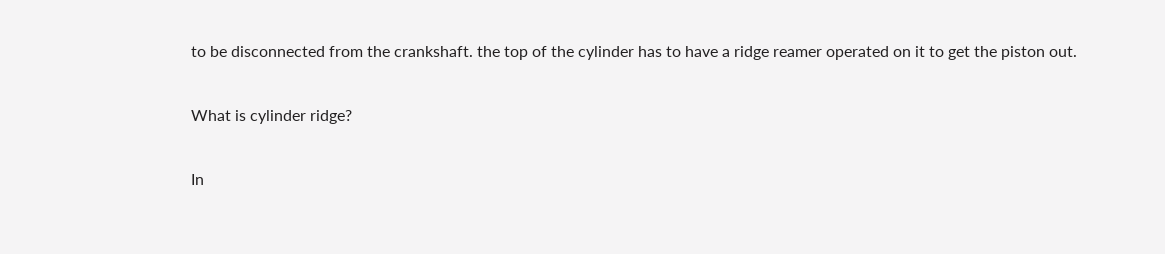to be disconnected from the crankshaft. the top of the cylinder has to have a ridge reamer operated on it to get the piston out.

What is cylinder ridge?

In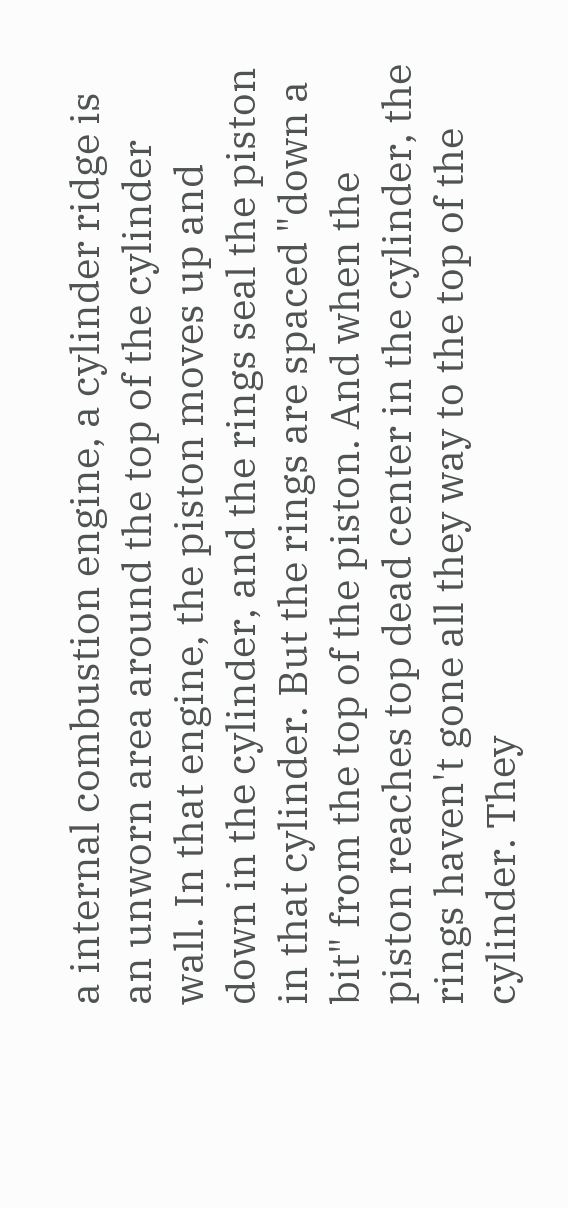a internal combustion engine, a cylinder ridge is an unworn area around the top of the cylinder wall. In that engine, the piston moves up and down in the cylinder, and the rings seal the piston in that cylinder. But the rings are spaced "down a bit" from the top of the piston. And when the piston reaches top dead center in the cylinder, the rings haven't gone all they way to the top of the cylinder. They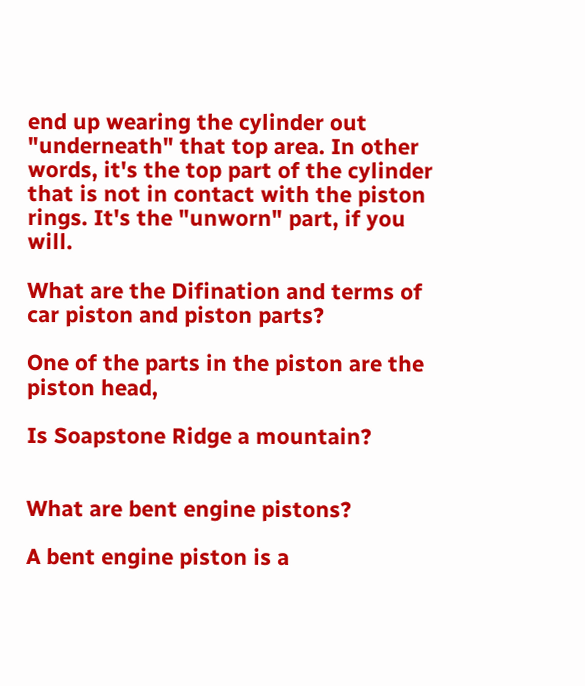end up wearing the cylinder out "underneath" that top area. In other words, it's the top part of the cylinder that is not in contact with the piston rings. It's the "unworn" part, if you will.

What are the Difination and terms of car piston and piston parts?

One of the parts in the piston are the piston head,

Is Soapstone Ridge a mountain?


What are bent engine pistons?

A bent engine piston is a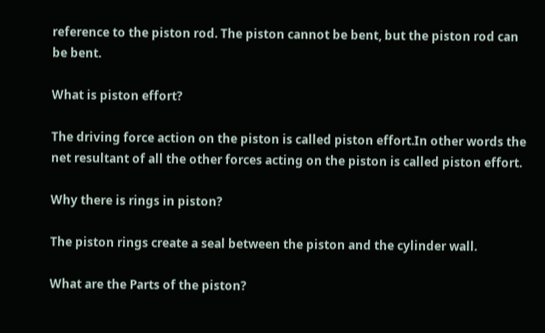reference to the piston rod. The piston cannot be bent, but the piston rod can be bent.

What is piston effort?

The driving force action on the piston is called piston effort.In other words the net resultant of all the other forces acting on the piston is called piston effort.

Why there is rings in piston?

The piston rings create a seal between the piston and the cylinder wall.

What are the Parts of the piston?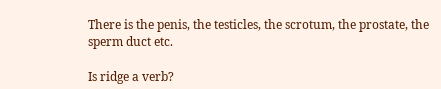There is the penis, the testicles, the scrotum, the prostate, the sperm duct etc.

Is ridge a verb?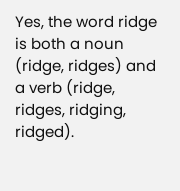Yes, the word ridge is both a noun (ridge, ridges) and a verb (ridge, ridges, ridging, ridged).